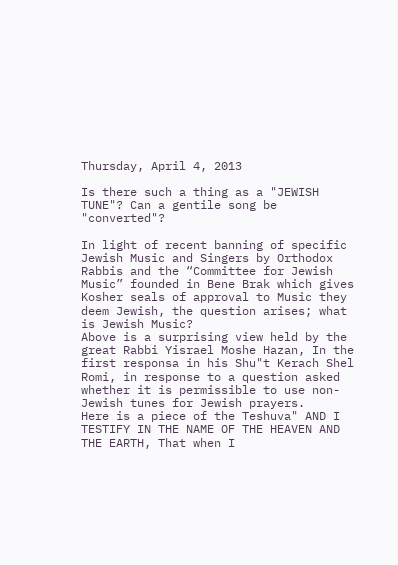Thursday, April 4, 2013

Is there such a thing as a "JEWISH TUNE"? Can a gentile song be "converted"?

In light of recent banning of specific Jewish Music and Singers by Orthodox Rabbis and the “Committee for Jewish Music” founded in Bene Brak which gives Kosher seals of approval to Music they deem Jewish, the question arises; what is Jewish Music?
Above is a surprising view held by the great Rabbi Yisrael Moshe Hazan, In the first responsa in his Shu"t Kerach Shel Romi, in response to a question asked whether it is permissible to use non-Jewish tunes for Jewish prayers.
Here is a piece of the Teshuva" AND I TESTIFY IN THE NAME OF THE HEAVEN AND THE EARTH, That when I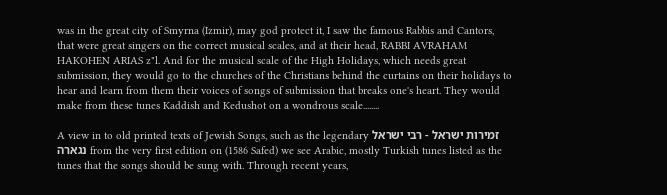was in the great city of Smyrna (Izmir), may god protect it, I saw the famous Rabbis and Cantors, that were great singers on the correct musical scales, and at their head, RABBI AVRAHAM HAKOHEN ARIAS z"l. And for the musical scale of the High Holidays, which needs great submission, they would go to the churches of the Christians behind the curtains on their holidays to hear and learn from them their voices of songs of submission that breaks one's heart. They would make from these tunes Kaddish and Kedushot on a wondrous scale........

A view in to old printed texts of Jewish Songs, such as the legendary זמירות ישראל - רבי ישראל נגארה from the very first edition on (1586 Safed) we see Arabic, mostly Turkish tunes listed as the tunes that the songs should be sung with. Through recent years,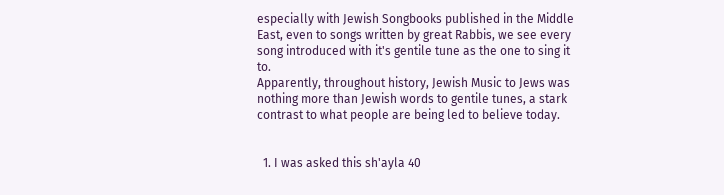especially with Jewish Songbooks published in the Middle East, even to songs written by great Rabbis, we see every song introduced with it's gentile tune as the one to sing it to.
Apparently, throughout history, Jewish Music to Jews was nothing more than Jewish words to gentile tunes, a stark contrast to what people are being led to believe today.


  1. I was asked this sh'ayla 40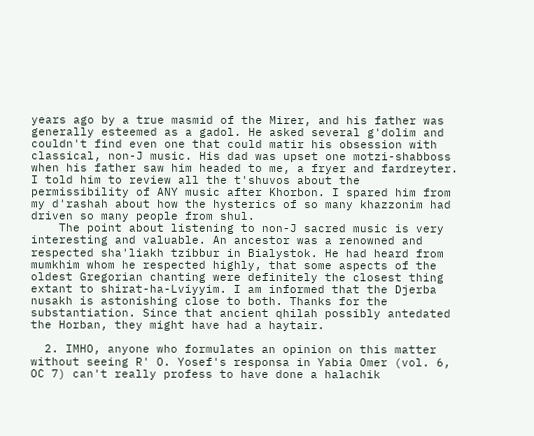years ago by a true masmid of the Mirer, and his father was generally esteemed as a gadol. He asked several g'dolim and couldn't find even one that could matir his obsession with classical, non-J music. His dad was upset one motzi-shabboss when his father saw him headed to me, a fryer and fardreyter. I told him to review all the t'shuvos about the permissibility of ANY music after Khorbon. I spared him from my d'rashah about how the hysterics of so many khazzonim had driven so many people from shul.
    The point about listening to non-J sacred music is very interesting and valuable. An ancestor was a renowned and respected sha'liakh tzibbur in Bialystok. He had heard from mumkhim whom he respected highly, that some aspects of the oldest Gregorian chanting were definitely the closest thing extant to shirat-ha-Lviyyim. I am informed that the Djerba nusakh is astonishing close to both. Thanks for the substantiation. Since that ancient qhilah possibly antedated the Horban, they might have had a haytair.

  2. IMHO, anyone who formulates an opinion on this matter without seeing R' O. Yosef's responsa in Yabia Omer (vol. 6, OC 7) can't really profess to have done a halachik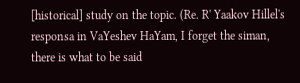[historical] study on the topic. (Re. R' Yaakov Hillel's responsa in VaYeshev HaYam, I forget the siman, there is what to be said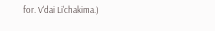for. V'dai Li'chakima.)